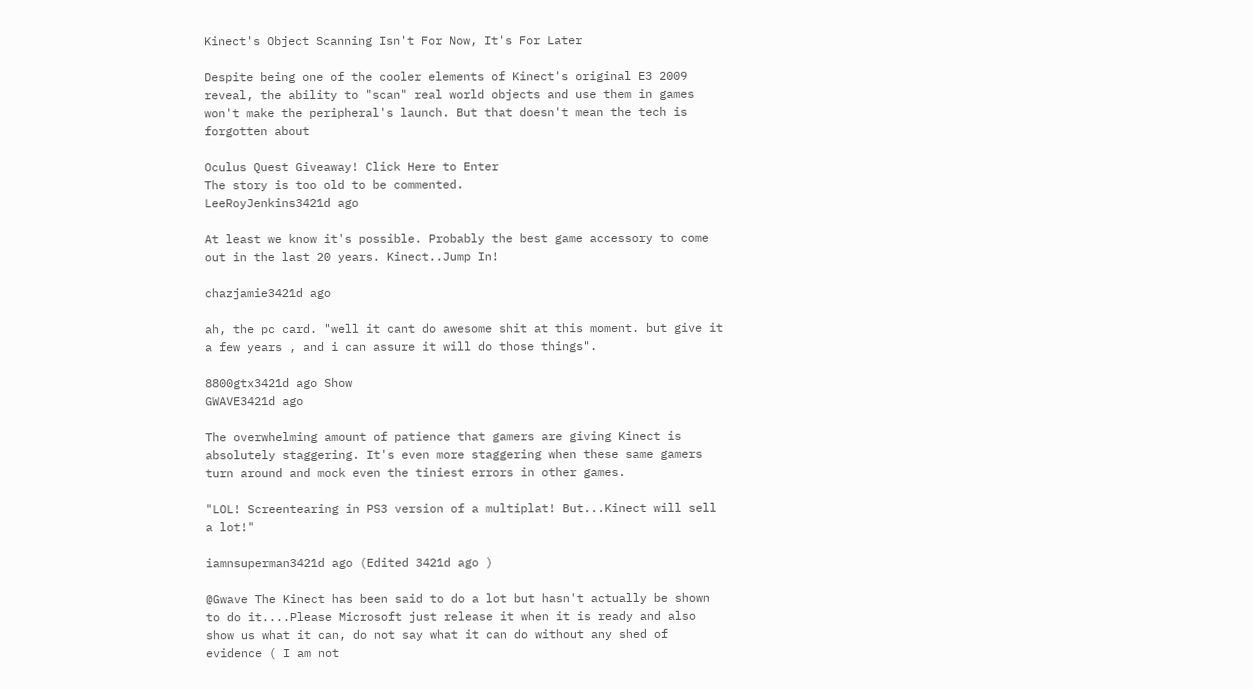Kinect's Object Scanning Isn't For Now, It's For Later

Despite being one of the cooler elements of Kinect's original E3 2009 reveal, the ability to "scan" real world objects and use them in games won't make the peripheral's launch. But that doesn't mean the tech is forgotten about

Oculus Quest Giveaway! Click Here to Enter
The story is too old to be commented.
LeeRoyJenkins3421d ago

At least we know it's possible. Probably the best game accessory to come out in the last 20 years. Kinect..Jump In!

chazjamie3421d ago

ah, the pc card. "well it cant do awesome shit at this moment. but give it a few years , and i can assure it will do those things".

8800gtx3421d ago Show
GWAVE3421d ago

The overwhelming amount of patience that gamers are giving Kinect is absolutely staggering. It's even more staggering when these same gamers turn around and mock even the tiniest errors in other games.

"LOL! Screentearing in PS3 version of a multiplat! But...Kinect will sell a lot!"

iamnsuperman3421d ago (Edited 3421d ago )

@Gwave The Kinect has been said to do a lot but hasn't actually be shown to do it....Please Microsoft just release it when it is ready and also show us what it can, do not say what it can do without any shed of evidence ( I am not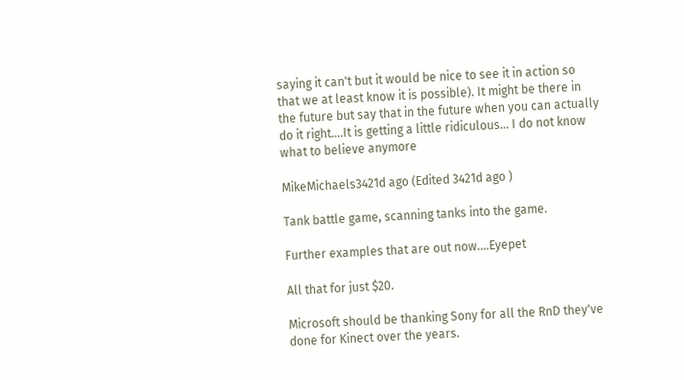saying it can't but it would be nice to see it in action so that we at least know it is possible). It might be there in the future but say that in the future when you can actually do it right....It is getting a little ridiculous... I do not know what to believe anymore

MikeMichaels3421d ago (Edited 3421d ago )

Tank battle game, scanning tanks into the game.

Further examples that are out now....Eyepet

All that for just $20.

Microsoft should be thanking Sony for all the RnD they've done for Kinect over the years.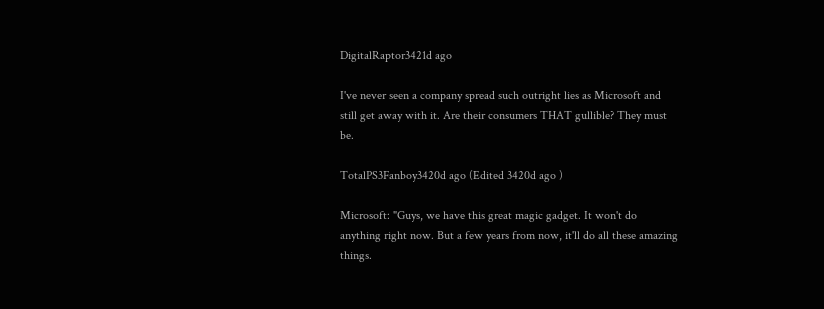DigitalRaptor3421d ago

I've never seen a company spread such outright lies as Microsoft and still get away with it. Are their consumers THAT gullible? They must be.

TotalPS3Fanboy3420d ago (Edited 3420d ago )

Microsoft: "Guys, we have this great magic gadget. It won't do anything right now. But a few years from now, it'll do all these amazing things.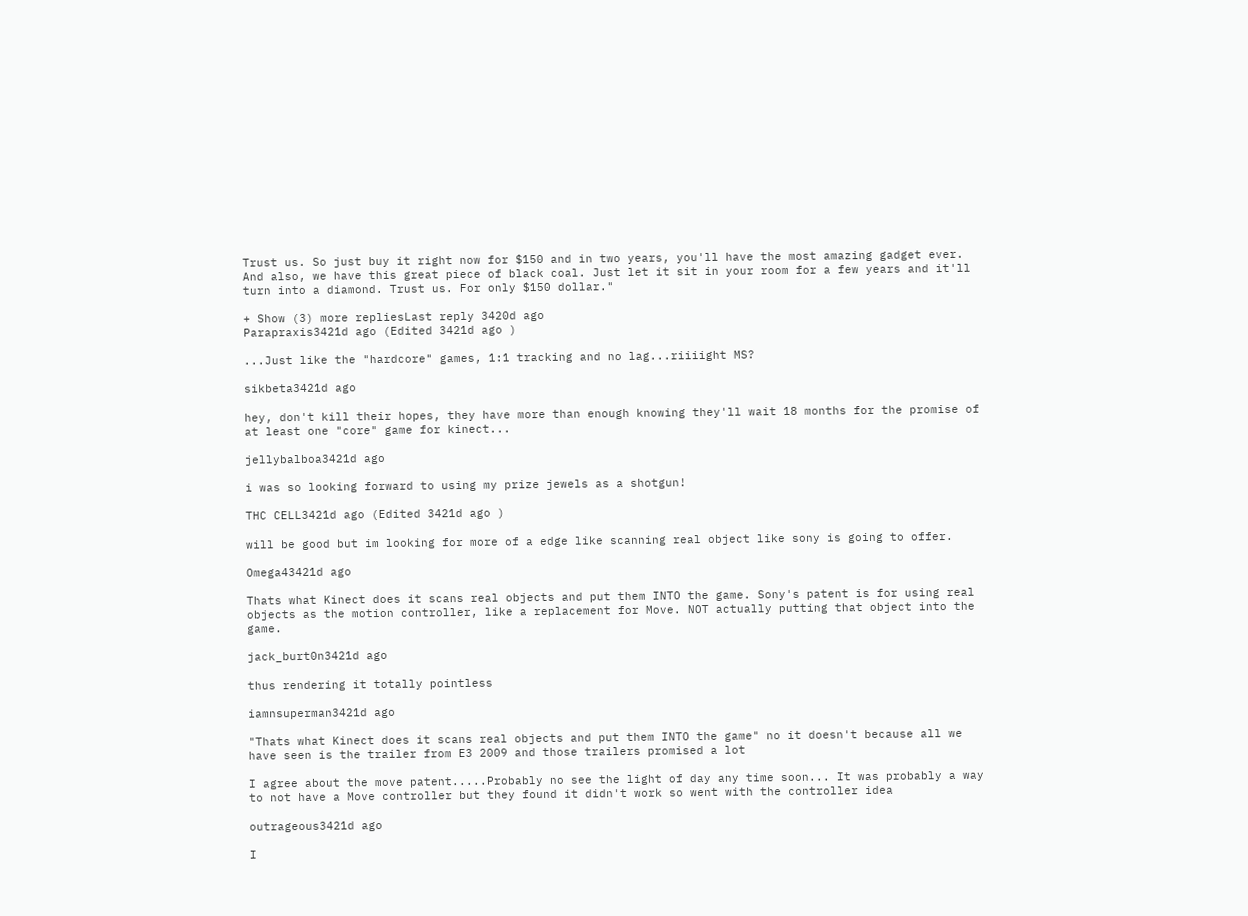Trust us. So just buy it right now for $150 and in two years, you'll have the most amazing gadget ever. And also, we have this great piece of black coal. Just let it sit in your room for a few years and it'll turn into a diamond. Trust us. For only $150 dollar."

+ Show (3) more repliesLast reply 3420d ago
Parapraxis3421d ago (Edited 3421d ago )

...Just like the "hardcore" games, 1:1 tracking and no lag...riiiight MS?

sikbeta3421d ago

hey, don't kill their hopes, they have more than enough knowing they'll wait 18 months for the promise of at least one "core" game for kinect...

jellybalboa3421d ago

i was so looking forward to using my prize jewels as a shotgun!

THC CELL3421d ago (Edited 3421d ago )

will be good but im looking for more of a edge like scanning real object like sony is going to offer.

Omega43421d ago

Thats what Kinect does it scans real objects and put them INTO the game. Sony's patent is for using real objects as the motion controller, like a replacement for Move. NOT actually putting that object into the game.

jack_burt0n3421d ago

thus rendering it totally pointless

iamnsuperman3421d ago

"Thats what Kinect does it scans real objects and put them INTO the game" no it doesn't because all we have seen is the trailer from E3 2009 and those trailers promised a lot

I agree about the move patent.....Probably no see the light of day any time soon... It was probably a way to not have a Move controller but they found it didn't work so went with the controller idea

outrageous3421d ago

I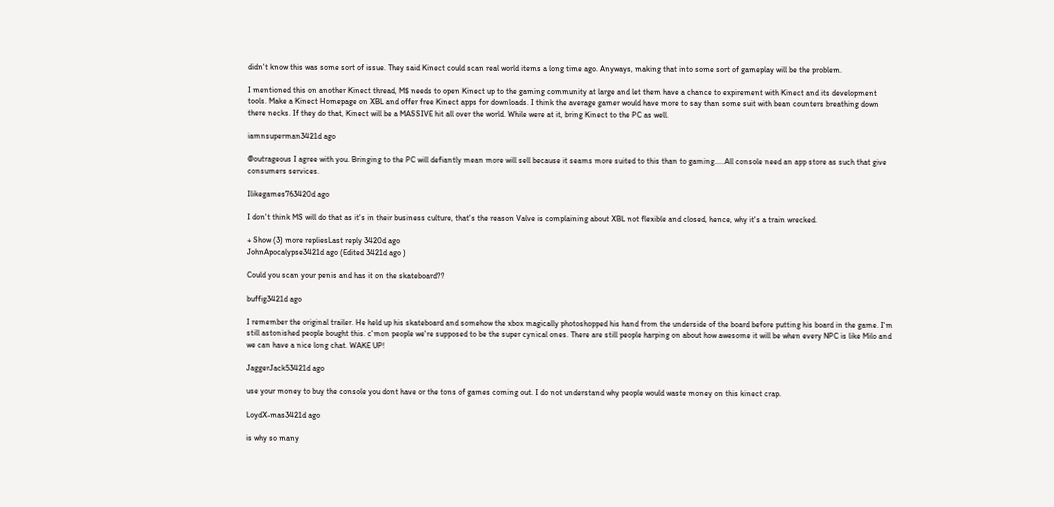didn't know this was some sort of issue. They said Kinect could scan real world items a long time ago. Anyways, making that into some sort of gameplay will be the problem.

I mentioned this on another Kinect thread, M$ needs to open Kinect up to the gaming community at large and let them have a chance to expirement with Kinect and its development tools. Make a Kinect Homepage on XBL and offer free Kinect apps for downloads. I think the average gamer would have more to say than some suit with bean counters breathing down there necks. If they do that, Kinect will be a MASSIVE hit all over the world. While were at it, bring Kinect to the PC as well.

iamnsuperman3421d ago

@outrageous I agree with you. Bringing to the PC will defiantly mean more will sell because it seams more suited to this than to gaming.....All console need an app store as such that give consumers services.

Ilikegames763420d ago

I don't think MS will do that as it's in their business culture, that's the reason Valve is complaining about XBL not flexible and closed, hence, why it's a train wrecked.

+ Show (3) more repliesLast reply 3420d ago
JohnApocalypse3421d ago (Edited 3421d ago )

Could you scan your penis and has it on the skateboard??

buffig3421d ago

I remember the original trailer. He held up his skateboard and somehow the xbox magically photoshopped his hand from the underside of the board before putting his board in the game. I'm still astonished people bought this. c'mon people we're supposed to be the super cynical ones. There are still people harping on about how awesome it will be when every NPC is like Milo and we can have a nice long chat. WAKE UP!

JaggerJack53421d ago

use your money to buy the console you dont have or the tons of games coming out. I do not understand why people would waste money on this kinect crap.

LoydX-mas3421d ago

is why so many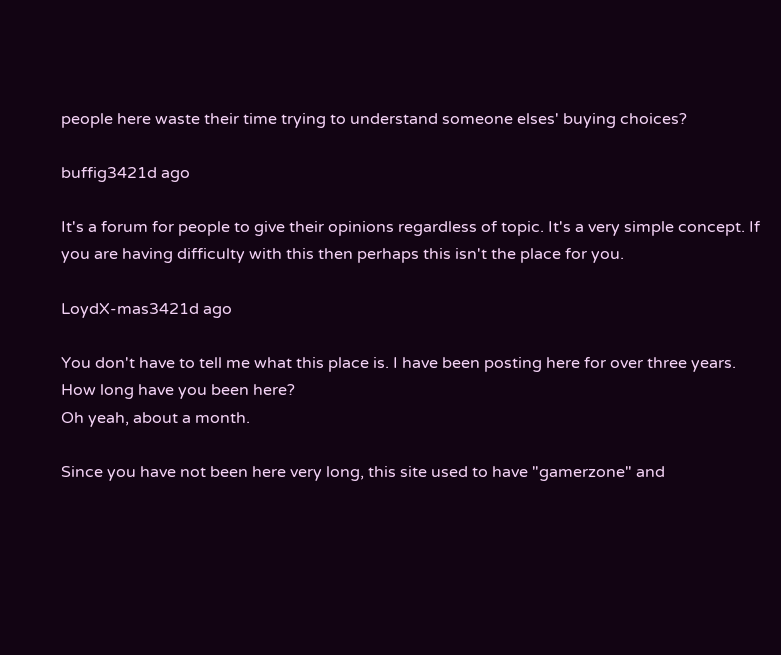people here waste their time trying to understand someone elses' buying choices?

buffig3421d ago

It's a forum for people to give their opinions regardless of topic. It's a very simple concept. If you are having difficulty with this then perhaps this isn't the place for you.

LoydX-mas3421d ago

You don't have to tell me what this place is. I have been posting here for over three years.
How long have you been here?
Oh yeah, about a month.

Since you have not been here very long, this site used to have "gamerzone" and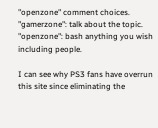"openzone" comment choices. "gamerzone": talk about the topic. "openzone": bash anything you wish including people.

I can see why PS3 fans have overrun this site since eliminating the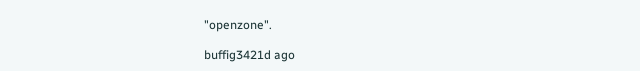"openzone".

buffig3421d ago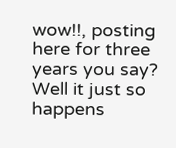wow!!, posting here for three years you say? Well it just so happens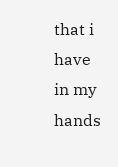that i have in my hands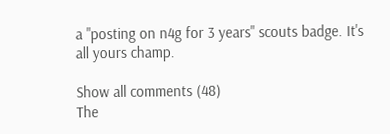a "posting on n4g for 3 years" scouts badge. It's all yours champ.

Show all comments (48)
The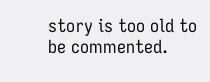story is too old to be commented.